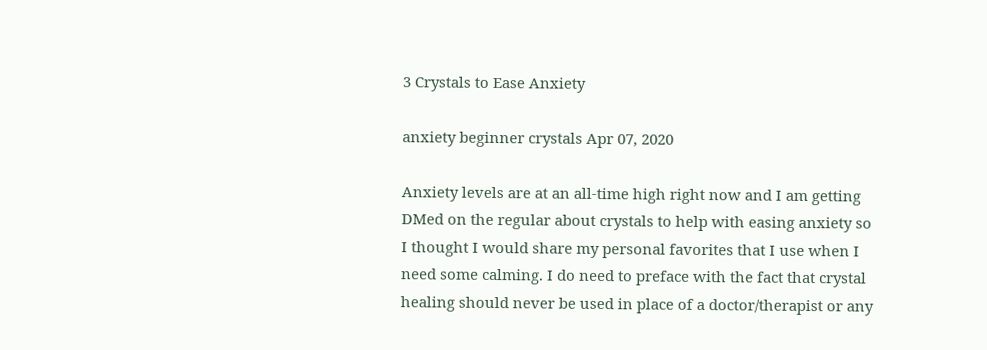3 Crystals to Ease Anxiety

anxiety beginner crystals Apr 07, 2020

Anxiety levels are at an all-time high right now and I am getting DMed on the regular about crystals to help with easing anxiety so I thought I would share my personal favorites that I use when I need some calming. I do need to preface with the fact that crystal healing should never be used in place of a doctor/therapist or any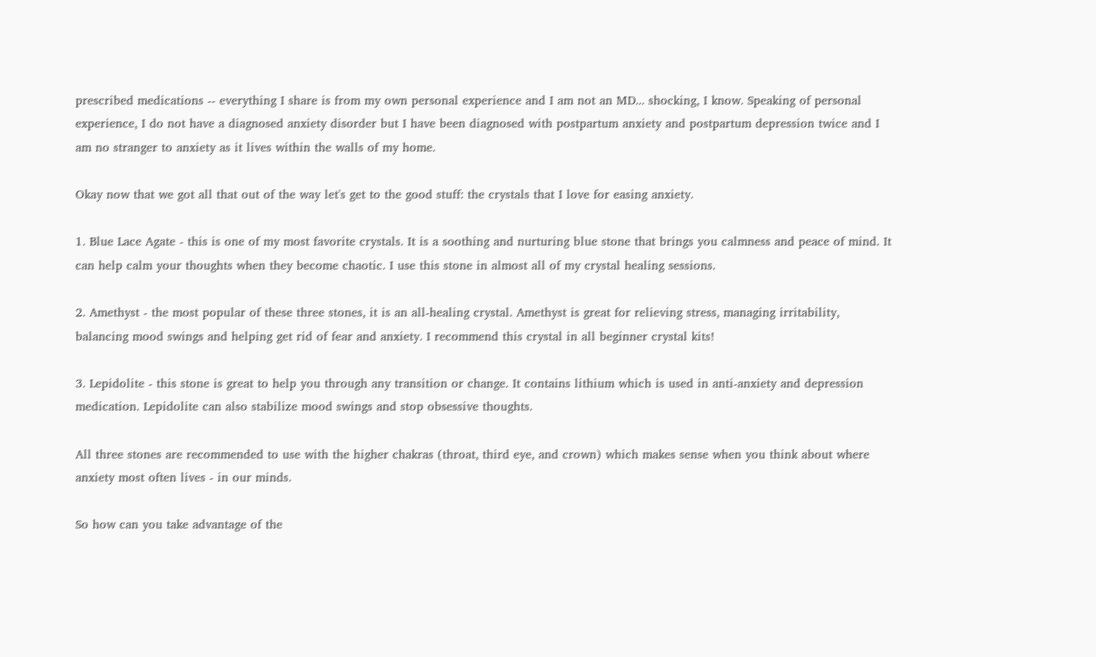prescribed medications -- everything I share is from my own personal experience and I am not an MD... shocking, I know. Speaking of personal experience, I do not have a diagnosed anxiety disorder but I have been diagnosed with postpartum anxiety and postpartum depression twice and I am no stranger to anxiety as it lives within the walls of my home.

Okay now that we got all that out of the way let's get to the good stuff: the crystals that I love for easing anxiety.

1. Blue Lace Agate - this is one of my most favorite crystals. It is a soothing and nurturing blue stone that brings you calmness and peace of mind. It can help calm your thoughts when they become chaotic. I use this stone in almost all of my crystal healing sessions.

2. Amethyst - the most popular of these three stones, it is an all-healing crystal. Amethyst is great for relieving stress, managing irritability, balancing mood swings and helping get rid of fear and anxiety. I recommend this crystal in all beginner crystal kits!

3. Lepidolite - this stone is great to help you through any transition or change. It contains lithium which is used in anti-anxiety and depression medication. Lepidolite can also stabilize mood swings and stop obsessive thoughts.

All three stones are recommended to use with the higher chakras (throat, third eye, and crown) which makes sense when you think about where anxiety most often lives - in our minds.

So how can you take advantage of the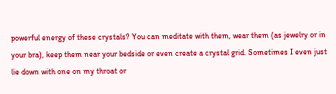powerful energy of these crystals? You can meditate with them, wear them (as jewelry or in your bra), keep them near your bedside or even create a crystal grid. Sometimes I even just lie down with one on my throat or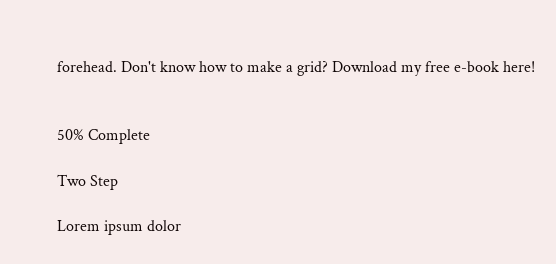forehead. Don't know how to make a grid? Download my free e-book here!


50% Complete

Two Step

Lorem ipsum dolor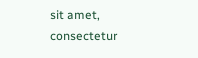sit amet, consectetur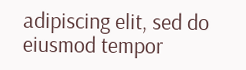adipiscing elit, sed do eiusmod tempor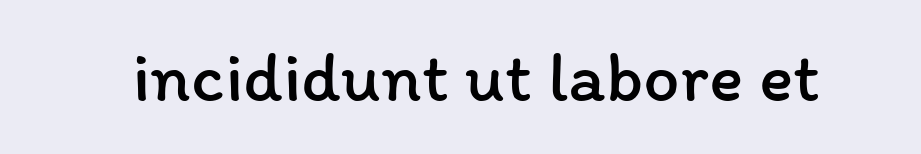incididunt ut labore et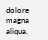dolore magna aliqua.